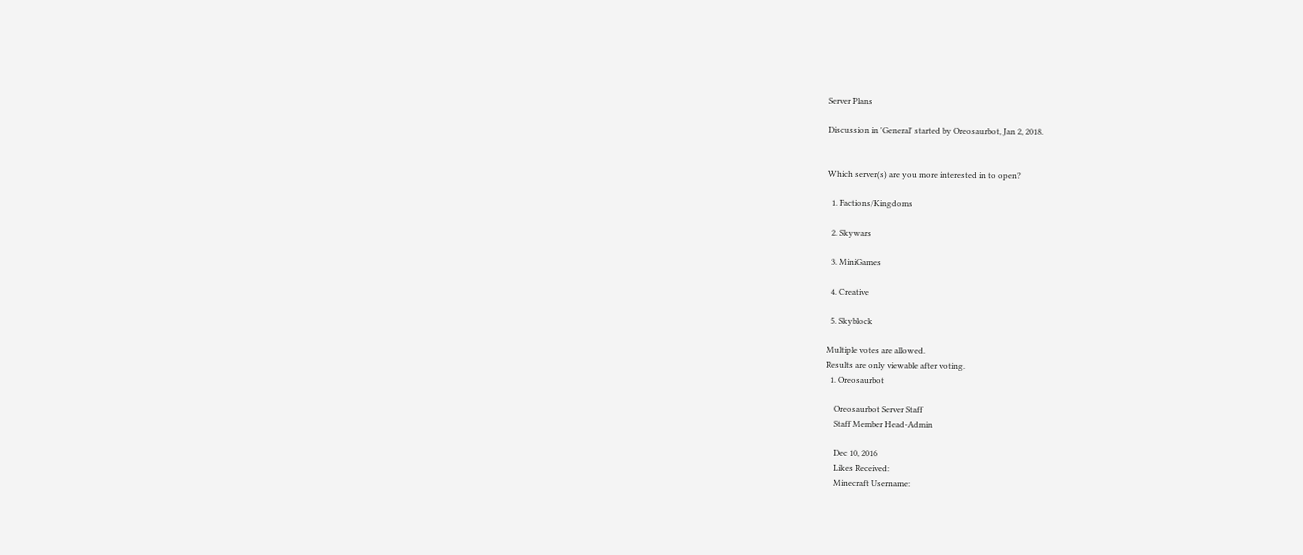Server Plans

Discussion in 'General' started by Oreosaurbot, Jan 2, 2018.


Which server(s) are you more interested in to open?

  1. Factions/Kingdoms

  2. Skywars

  3. MiniGames

  4. Creative

  5. Skyblock

Multiple votes are allowed.
Results are only viewable after voting.
  1. Oreosaurbot

    Oreosaurbot Server Staff
    Staff Member Head-Admin

    Dec 10, 2016
    Likes Received:
    Minecraft Username: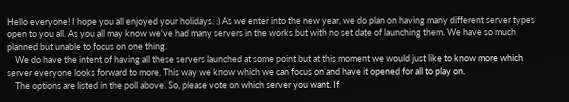Hello everyone! I hope you all enjoyed your holidays. :) As we enter into the new year, we do plan on having many different server types open to you all. As you all may know we've had many servers in the works but with no set date of launching them. We have so much planned but unable to focus on one thing.
    We do have the intent of having all these servers launched at some point but at this moment we would just like to know more which server everyone looks forward to more. This way we know which we can focus on and have it opened for all to play on.
    The options are listed in the poll above. So, please vote on which server you want. If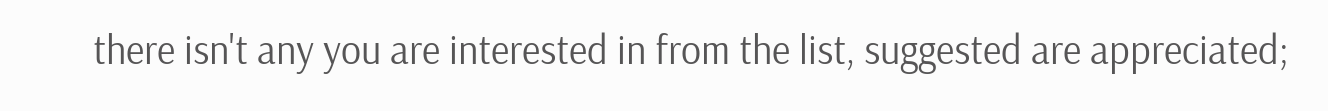there isn't any you are interested in from the list, suggested are appreciated;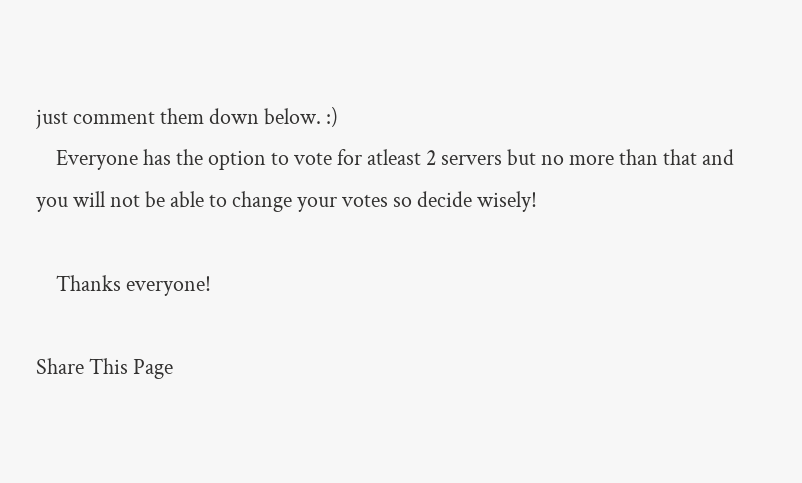just comment them down below. :)
    Everyone has the option to vote for atleast 2 servers but no more than that and you will not be able to change your votes so decide wisely!

    Thanks everyone!

Share This Page